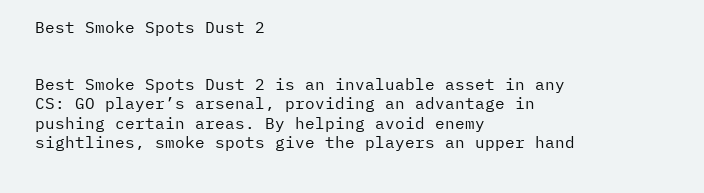Best Smoke Spots Dust 2


Best Smoke Spots Dust 2 is an invaluable asset in any CS: GO player’s arsenal, providing an advantage in pushing certain areas. By helping avoid enemy sightlines, smoke spots give the players an upper hand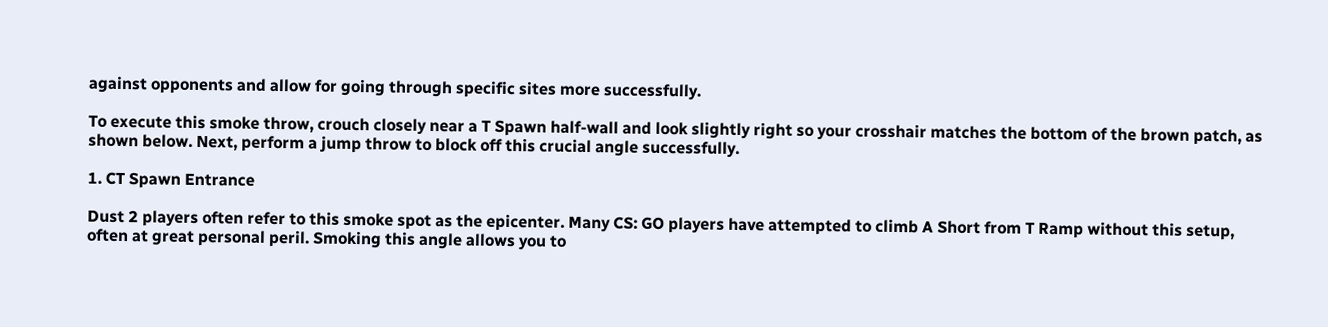against opponents and allow for going through specific sites more successfully.

To execute this smoke throw, crouch closely near a T Spawn half-wall and look slightly right so your crosshair matches the bottom of the brown patch, as shown below. Next, perform a jump throw to block off this crucial angle successfully.

1. CT Spawn Entrance

Dust 2 players often refer to this smoke spot as the epicenter. Many CS: GO players have attempted to climb A Short from T Ramp without this setup, often at great personal peril. Smoking this angle allows you to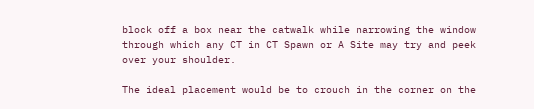block off a box near the catwalk while narrowing the window through which any CT in CT Spawn or A Site may try and peek over your shoulder.

The ideal placement would be to crouch in the corner on the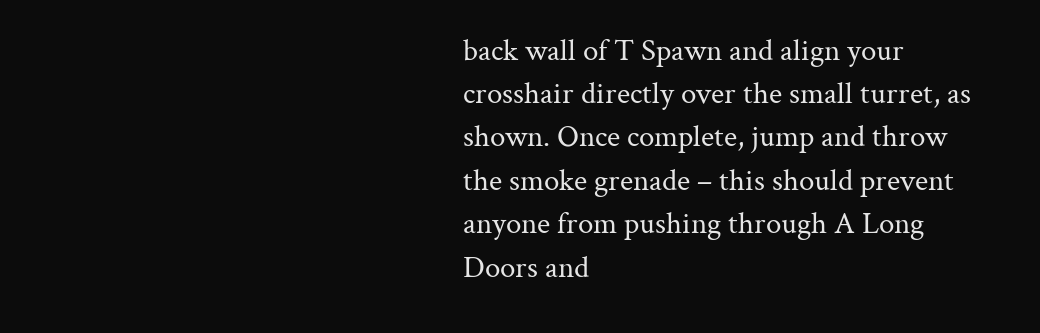back wall of T Spawn and align your crosshair directly over the small turret, as shown. Once complete, jump and throw the smoke grenade – this should prevent anyone from pushing through A Long Doors and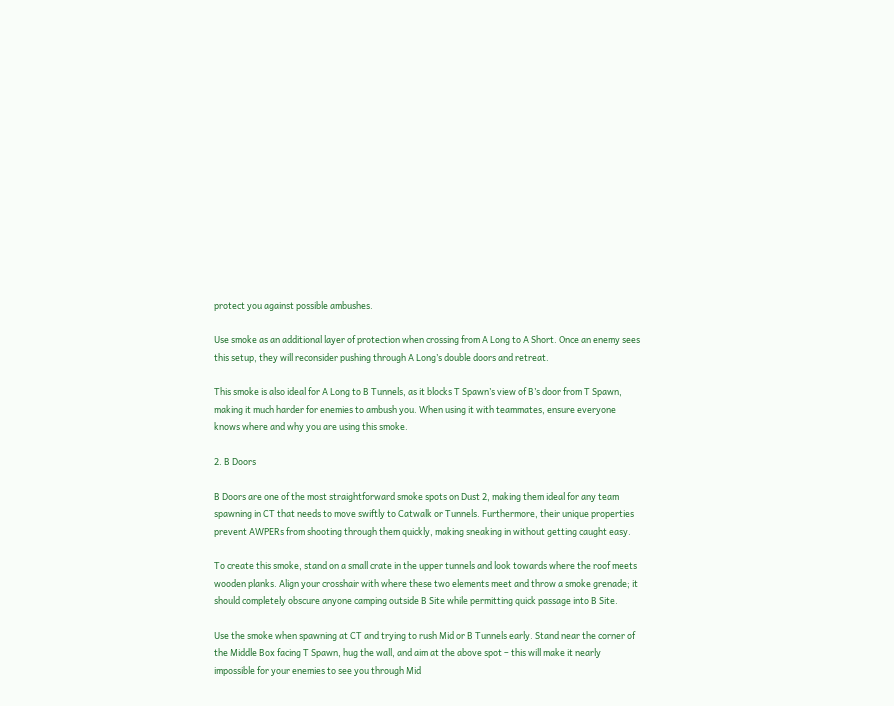protect you against possible ambushes.

Use smoke as an additional layer of protection when crossing from A Long to A Short. Once an enemy sees this setup, they will reconsider pushing through A Long’s double doors and retreat.

This smoke is also ideal for A Long to B Tunnels, as it blocks T Spawn’s view of B’s door from T Spawn, making it much harder for enemies to ambush you. When using it with teammates, ensure everyone knows where and why you are using this smoke.

2. B Doors

B Doors are one of the most straightforward smoke spots on Dust 2, making them ideal for any team spawning in CT that needs to move swiftly to Catwalk or Tunnels. Furthermore, their unique properties prevent AWPERs from shooting through them quickly, making sneaking in without getting caught easy.

To create this smoke, stand on a small crate in the upper tunnels and look towards where the roof meets wooden planks. Align your crosshair with where these two elements meet and throw a smoke grenade; it should completely obscure anyone camping outside B Site while permitting quick passage into B Site.

Use the smoke when spawning at CT and trying to rush Mid or B Tunnels early. Stand near the corner of the Middle Box facing T Spawn, hug the wall, and aim at the above spot – this will make it nearly impossible for your enemies to see you through Mid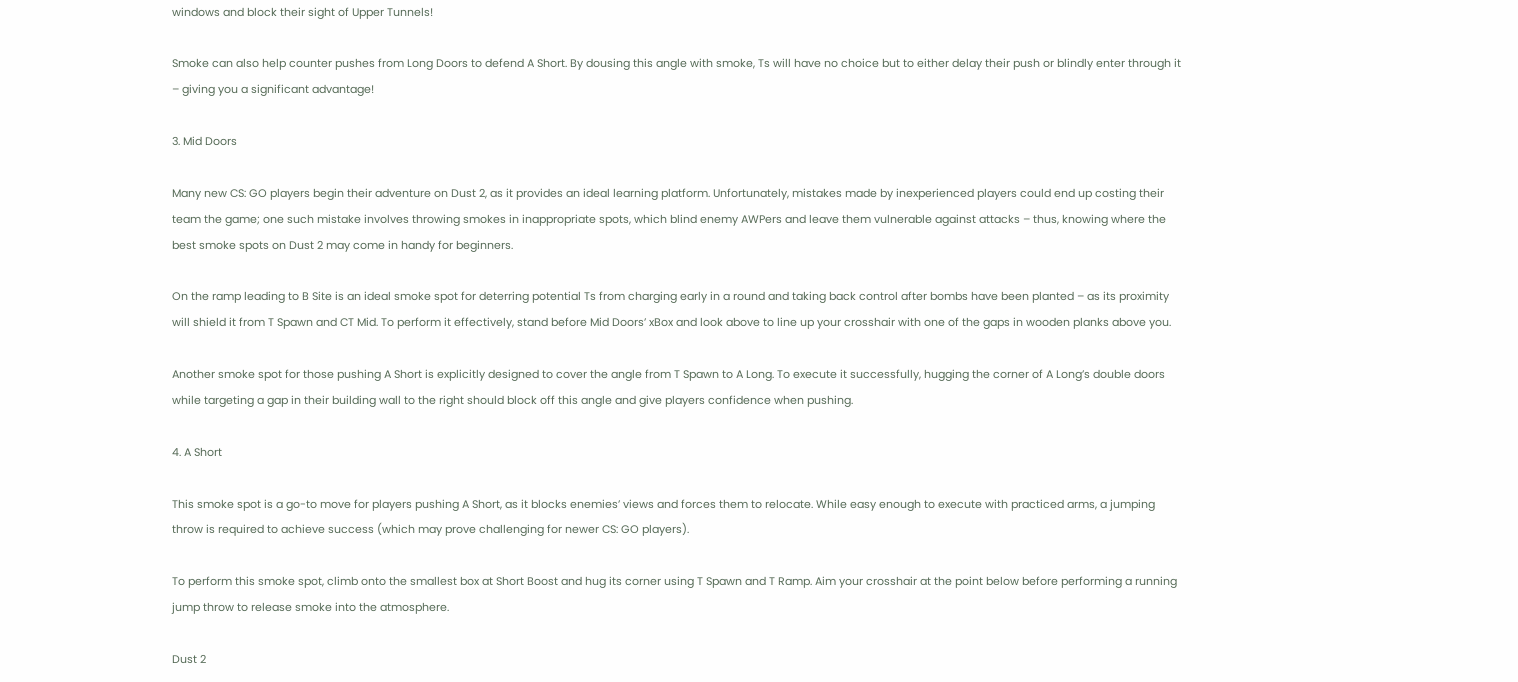windows and block their sight of Upper Tunnels!

Smoke can also help counter pushes from Long Doors to defend A Short. By dousing this angle with smoke, Ts will have no choice but to either delay their push or blindly enter through it – giving you a significant advantage!

3. Mid Doors

Many new CS: GO players begin their adventure on Dust 2, as it provides an ideal learning platform. Unfortunately, mistakes made by inexperienced players could end up costing their team the game; one such mistake involves throwing smokes in inappropriate spots, which blind enemy AWPers and leave them vulnerable against attacks – thus, knowing where the best smoke spots on Dust 2 may come in handy for beginners.

On the ramp leading to B Site is an ideal smoke spot for deterring potential Ts from charging early in a round and taking back control after bombs have been planted – as its proximity will shield it from T Spawn and CT Mid. To perform it effectively, stand before Mid Doors’ xBox and look above to line up your crosshair with one of the gaps in wooden planks above you.

Another smoke spot for those pushing A Short is explicitly designed to cover the angle from T Spawn to A Long. To execute it successfully, hugging the corner of A Long’s double doors while targeting a gap in their building wall to the right should block off this angle and give players confidence when pushing.

4. A Short

This smoke spot is a go-to move for players pushing A Short, as it blocks enemies’ views and forces them to relocate. While easy enough to execute with practiced arms, a jumping throw is required to achieve success (which may prove challenging for newer CS: GO players).

To perform this smoke spot, climb onto the smallest box at Short Boost and hug its corner using T Spawn and T Ramp. Aim your crosshair at the point below before performing a running jump throw to release smoke into the atmosphere.

Dust 2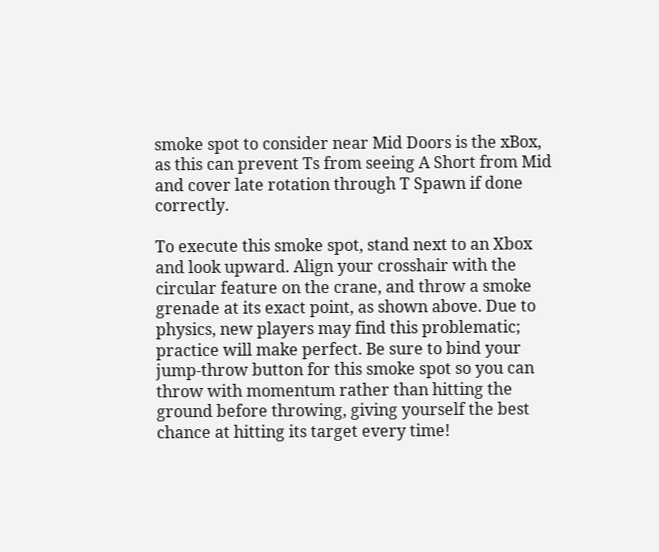smoke spot to consider near Mid Doors is the xBox, as this can prevent Ts from seeing A Short from Mid and cover late rotation through T Spawn if done correctly.

To execute this smoke spot, stand next to an Xbox and look upward. Align your crosshair with the circular feature on the crane, and throw a smoke grenade at its exact point, as shown above. Due to physics, new players may find this problematic; practice will make perfect. Be sure to bind your jump-throw button for this smoke spot so you can throw with momentum rather than hitting the ground before throwing, giving yourself the best chance at hitting its target every time!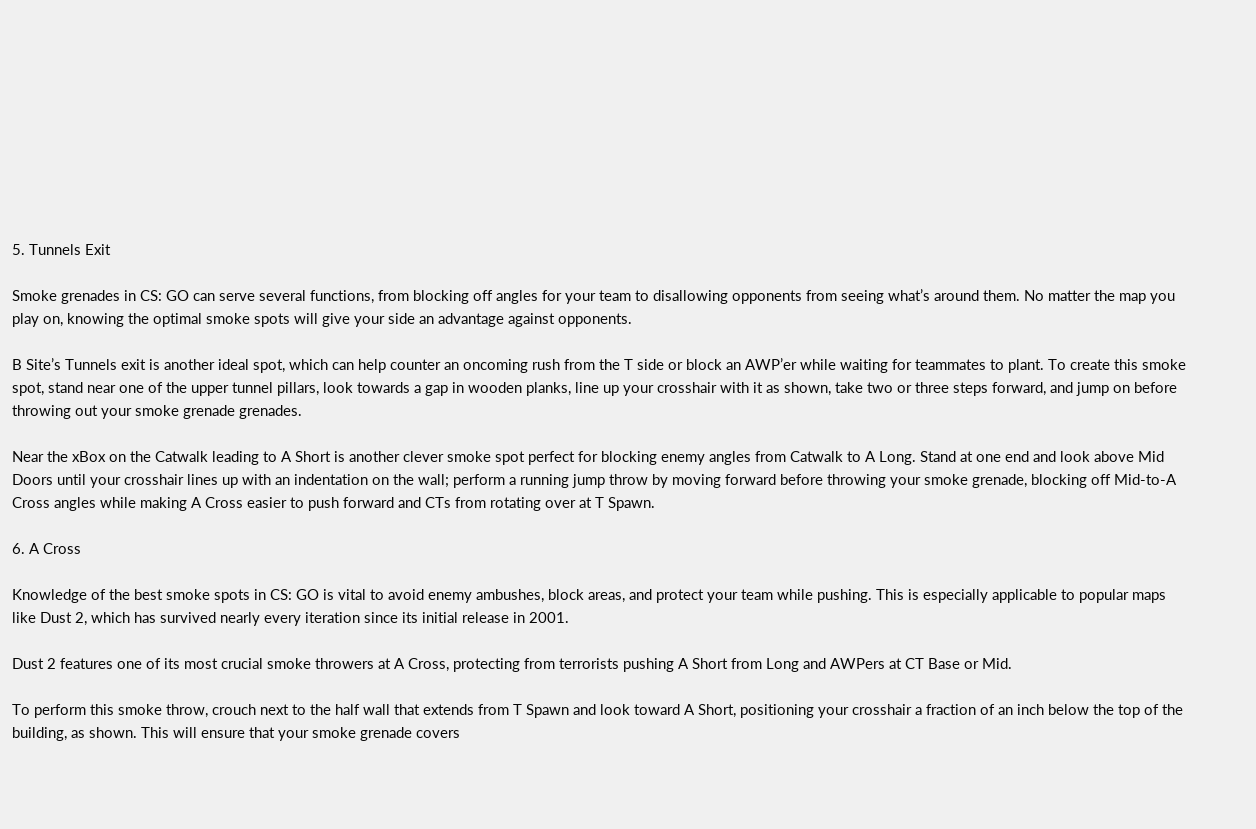5. Tunnels Exit

Smoke grenades in CS: GO can serve several functions, from blocking off angles for your team to disallowing opponents from seeing what’s around them. No matter the map you play on, knowing the optimal smoke spots will give your side an advantage against opponents.

B Site’s Tunnels exit is another ideal spot, which can help counter an oncoming rush from the T side or block an AWP’er while waiting for teammates to plant. To create this smoke spot, stand near one of the upper tunnel pillars, look towards a gap in wooden planks, line up your crosshair with it as shown, take two or three steps forward, and jump on before throwing out your smoke grenade grenades.

Near the xBox on the Catwalk leading to A Short is another clever smoke spot perfect for blocking enemy angles from Catwalk to A Long. Stand at one end and look above Mid Doors until your crosshair lines up with an indentation on the wall; perform a running jump throw by moving forward before throwing your smoke grenade, blocking off Mid-to-A Cross angles while making A Cross easier to push forward and CTs from rotating over at T Spawn.

6. A Cross

Knowledge of the best smoke spots in CS: GO is vital to avoid enemy ambushes, block areas, and protect your team while pushing. This is especially applicable to popular maps like Dust 2, which has survived nearly every iteration since its initial release in 2001.

Dust 2 features one of its most crucial smoke throwers at A Cross, protecting from terrorists pushing A Short from Long and AWPers at CT Base or Mid.

To perform this smoke throw, crouch next to the half wall that extends from T Spawn and look toward A Short, positioning your crosshair a fraction of an inch below the top of the building, as shown. This will ensure that your smoke grenade covers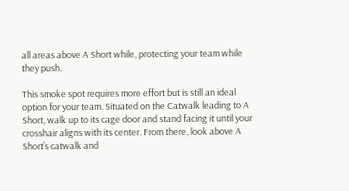all areas above A Short while, protecting your team while they push.

This smoke spot requires more effort but is still an ideal option for your team. Situated on the Catwalk leading to A Short, walk up to its cage door and stand facing it until your crosshair aligns with its center. From there, look above A Short’s catwalk and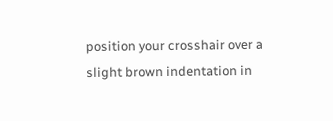position your crosshair over a slight brown indentation in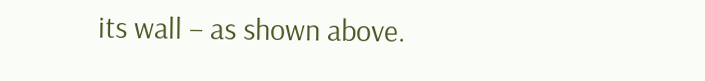its wall – as shown above.